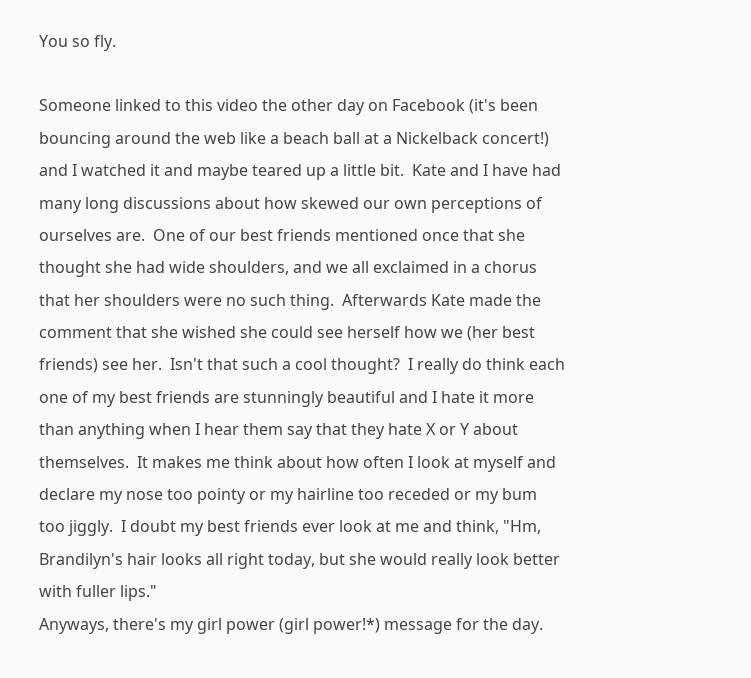You so fly.

Someone linked to this video the other day on Facebook (it's been bouncing around the web like a beach ball at a Nickelback concert!) and I watched it and maybe teared up a little bit.  Kate and I have had many long discussions about how skewed our own perceptions of ourselves are.  One of our best friends mentioned once that she thought she had wide shoulders, and we all exclaimed in a chorus that her shoulders were no such thing.  Afterwards Kate made the comment that she wished she could see herself how we (her best friends) see her.  Isn't that such a cool thought?  I really do think each one of my best friends are stunningly beautiful and I hate it more than anything when I hear them say that they hate X or Y about themselves.  It makes me think about how often I look at myself and declare my nose too pointy or my hairline too receded or my bum too jiggly.  I doubt my best friends ever look at me and think, "Hm, Brandilyn's hair looks all right today, but she would really look better with fuller lips."
Anyways, there's my girl power (girl power!*) message for the day.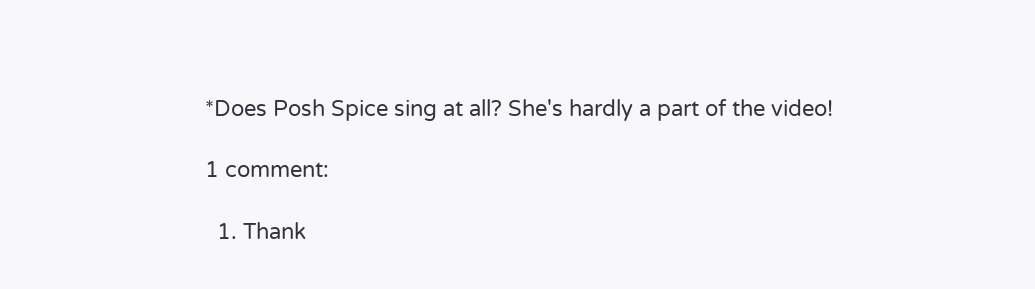*Does Posh Spice sing at all? She's hardly a part of the video!

1 comment:

  1. Thank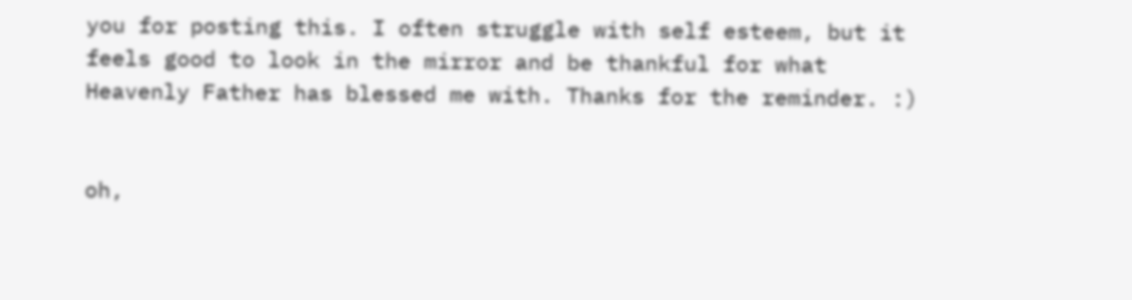you for posting this. I often struggle with self esteem, but it feels good to look in the mirror and be thankful for what Heavenly Father has blessed me with. Thanks for the reminder. :)


oh,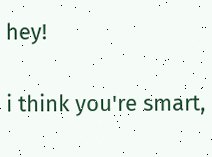hey!

i think you're smart,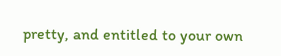pretty, and entitled to your own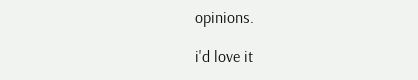opinions.

i'd love it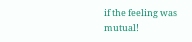if the feeling was mutual!